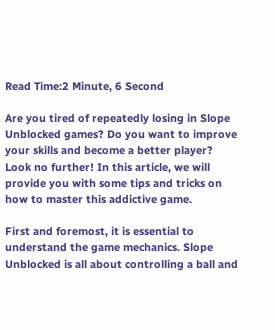Read Time:2 Minute, 6 Second

Are you tired of repeatedly losing in Slope Unblocked games? Do you want to improve your skills and become a better player? Look no further! In this article, we will provide you with some tips and tricks on how to master this addictive game.

First and foremost, it is essential to understand the game mechanics. Slope Unblocked is all about controlling a ball and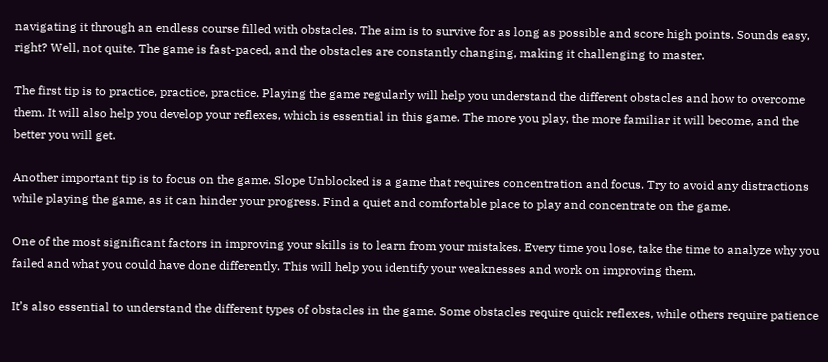navigating it through an endless course filled with obstacles. The aim is to survive for as long as possible and score high points. Sounds easy, right? Well, not quite. The game is fast-paced, and the obstacles are constantly changing, making it challenging to master.

The first tip is to practice, practice, practice. Playing the game regularly will help you understand the different obstacles and how to overcome them. It will also help you develop your reflexes, which is essential in this game. The more you play, the more familiar it will become, and the better you will get.

Another important tip is to focus on the game. Slope Unblocked is a game that requires concentration and focus. Try to avoid any distractions while playing the game, as it can hinder your progress. Find a quiet and comfortable place to play and concentrate on the game.

One of the most significant factors in improving your skills is to learn from your mistakes. Every time you lose, take the time to analyze why you failed and what you could have done differently. This will help you identify your weaknesses and work on improving them.

It’s also essential to understand the different types of obstacles in the game. Some obstacles require quick reflexes, while others require patience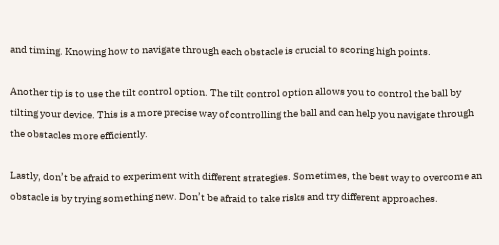and timing. Knowing how to navigate through each obstacle is crucial to scoring high points.

Another tip is to use the tilt control option. The tilt control option allows you to control the ball by tilting your device. This is a more precise way of controlling the ball and can help you navigate through the obstacles more efficiently.

Lastly, don’t be afraid to experiment with different strategies. Sometimes, the best way to overcome an obstacle is by trying something new. Don’t be afraid to take risks and try different approaches.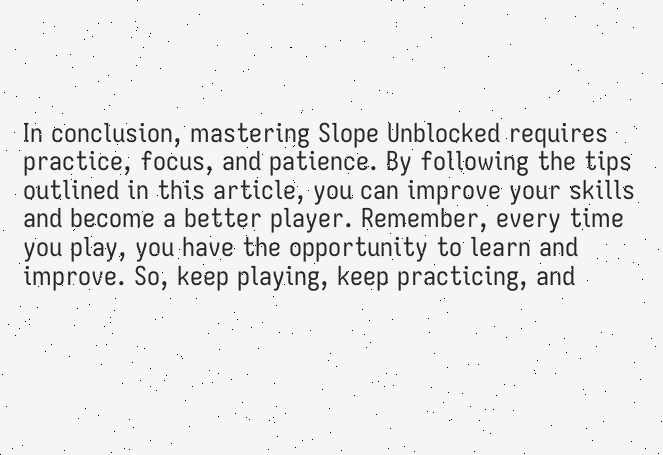In conclusion, mastering Slope Unblocked requires practice, focus, and patience. By following the tips outlined in this article, you can improve your skills and become a better player. Remember, every time you play, you have the opportunity to learn and improve. So, keep playing, keep practicing, and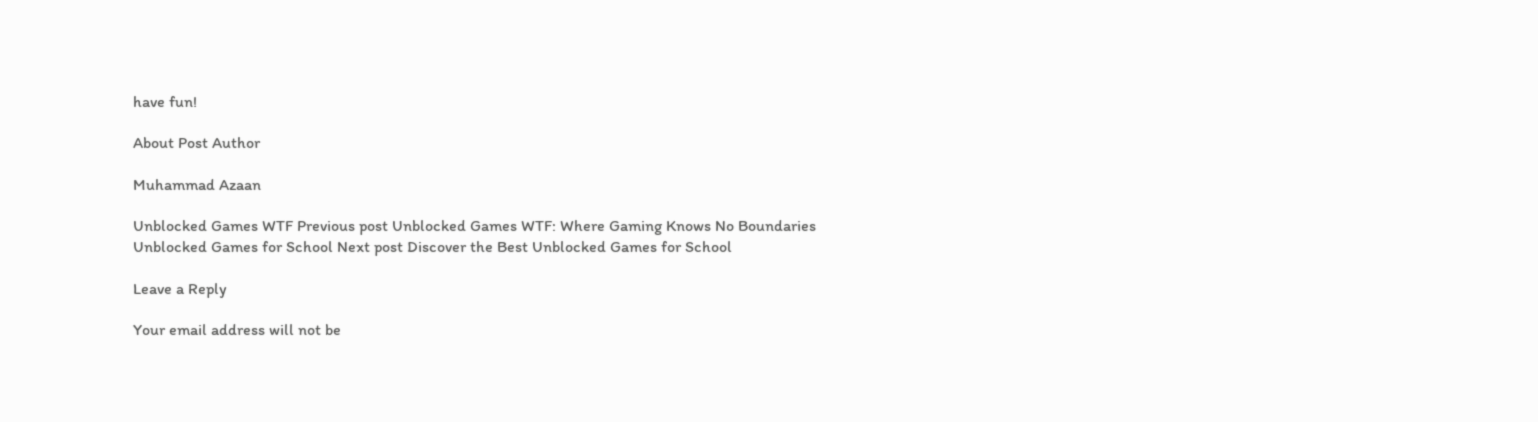have fun!

About Post Author

Muhammad Azaan

Unblocked Games WTF Previous post Unblocked Games WTF: Where Gaming Knows No Boundaries
Unblocked Games for School Next post Discover the Best Unblocked Games for School

Leave a Reply

Your email address will not be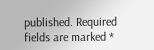published. Required fields are marked *